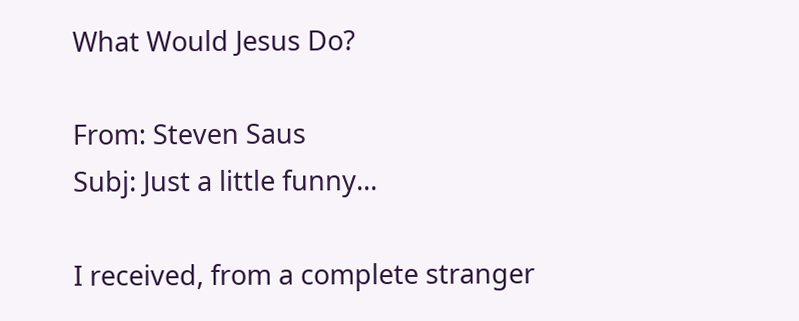What Would Jesus Do?

From: Steven Saus
Subj: Just a little funny...

I received, from a complete stranger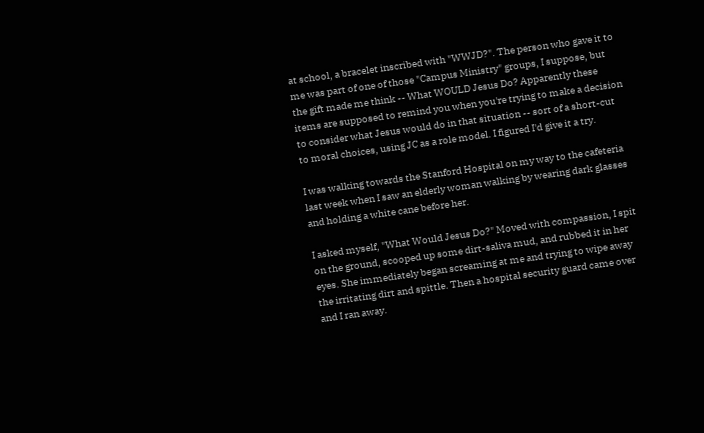at school, a bracelet inscribed with "WWJD?". The person who gave it to me was part of one of those "Campus Ministry" groups, I suppose, but the gift made me think -- What WOULD Jesus Do? Apparently these items are supposed to remind you when you're trying to make a decision to consider what Jesus would do in that situation -- sort of a short-cut to moral choices, using JC as a role model. I figured I'd give it a try.

I was walking towards the Stanford Hospital on my way to the cafeteria last week when I saw an elderly woman walking by wearing dark glasses and holding a white cane before her.

I asked myself, "What Would Jesus Do?" Moved with compassion, I spit on the ground, scooped up some dirt-saliva mud, and rubbed it in her eyes. She immediately began screaming at me and trying to wipe away the irritating dirt and spittle. Then a hospital security guard came over and I ran away.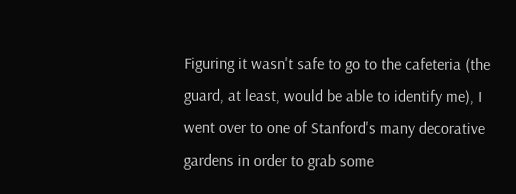Figuring it wasn't safe to go to the cafeteria (the guard, at least, would be able to identify me), I went over to one of Stanford's many decorative gardens in order to grab some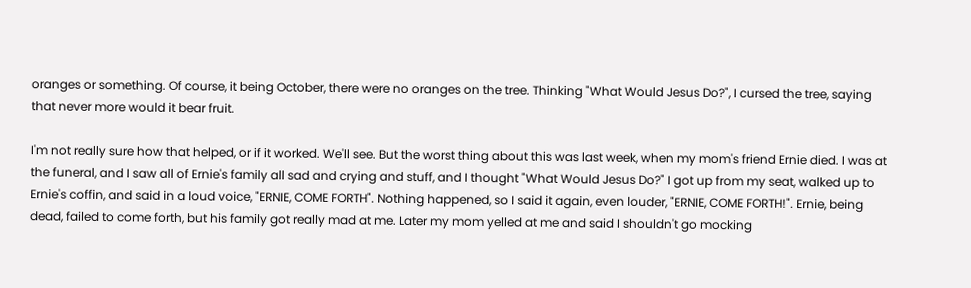oranges or something. Of course, it being October, there were no oranges on the tree. Thinking "What Would Jesus Do?", I cursed the tree, saying that never more would it bear fruit.

I'm not really sure how that helped, or if it worked. We'll see. But the worst thing about this was last week, when my mom's friend Ernie died. I was at the funeral, and I saw all of Ernie's family all sad and crying and stuff, and I thought "What Would Jesus Do?" I got up from my seat, walked up to Ernie's coffin, and said in a loud voice, "ERNIE, COME FORTH". Nothing happened, so I said it again, even louder, "ERNIE, COME FORTH!". Ernie, being dead, failed to come forth, but his family got really mad at me. Later my mom yelled at me and said I shouldn't go mocking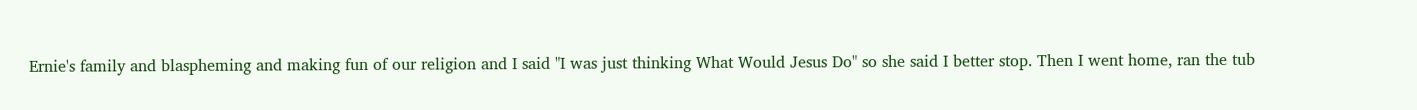Ernie's family and blaspheming and making fun of our religion and I said "I was just thinking What Would Jesus Do" so she said I better stop. Then I went home, ran the tub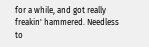for a while, and got really freakin' hammered. Needless to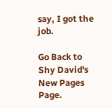say, I got the job.

Go Back to Shy David's New Pages Page.